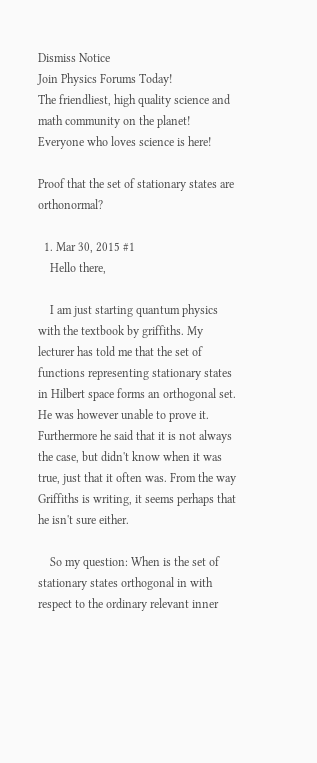Dismiss Notice
Join Physics Forums Today!
The friendliest, high quality science and math community on the planet! Everyone who loves science is here!

Proof that the set of stationary states are orthonormal?

  1. Mar 30, 2015 #1
    Hello there,

    I am just starting quantum physics with the textbook by griffiths. My lecturer has told me that the set of functions representing stationary states in Hilbert space forms an orthogonal set. He was however unable to prove it. Furthermore he said that it is not always the case, but didn't know when it was true, just that it often was. From the way Griffiths is writing, it seems perhaps that he isn't sure either.

    So my question: When is the set of stationary states orthogonal in with respect to the ordinary relevant inner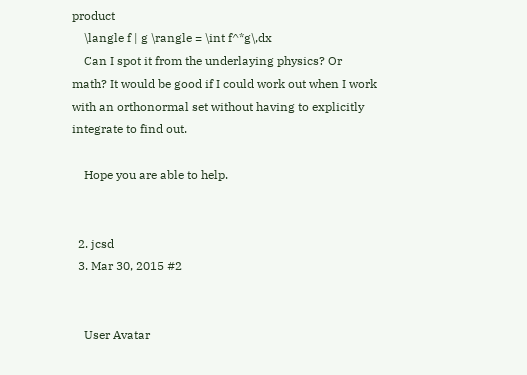product
    \langle f | g \rangle = \int f^*g\,dx
    Can I spot it from the underlaying physics? Or math? It would be good if I could work out when I work with an orthonormal set without having to explicitly integrate to find out.

    Hope you are able to help.


  2. jcsd
  3. Mar 30, 2015 #2


    User Avatar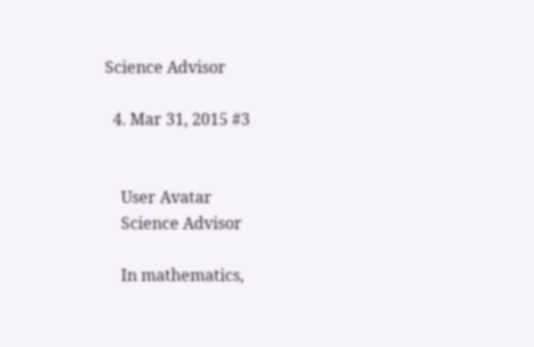Science Advisor

  4. Mar 31, 2015 #3


    User Avatar
    Science Advisor

    In mathematics,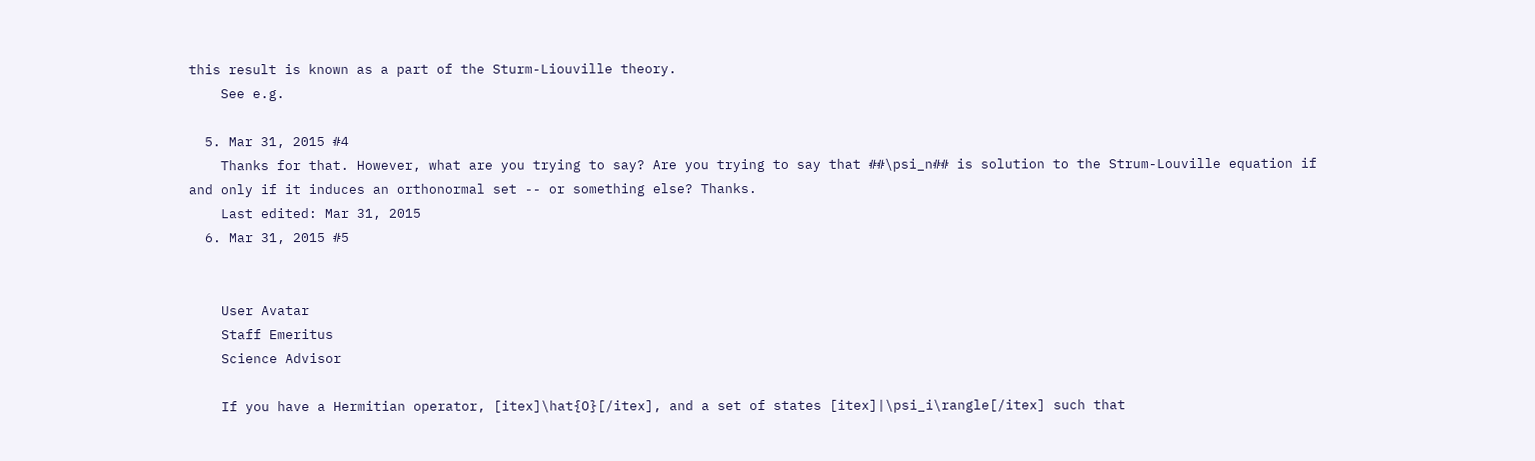this result is known as a part of the Sturm-Liouville theory.
    See e.g.

  5. Mar 31, 2015 #4
    Thanks for that. However, what are you trying to say? Are you trying to say that ##\psi_n## is solution to the Strum-Louville equation if and only if it induces an orthonormal set -- or something else? Thanks.
    Last edited: Mar 31, 2015
  6. Mar 31, 2015 #5


    User Avatar
    Staff Emeritus
    Science Advisor

    If you have a Hermitian operator, [itex]\hat{O}[/itex], and a set of states [itex]|\psi_i\rangle[/itex] such that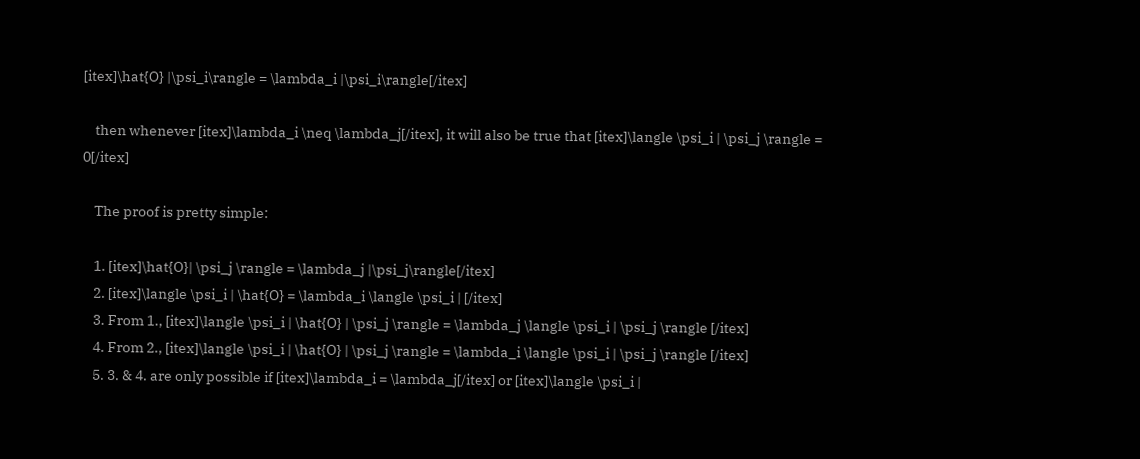[itex]\hat{O} |\psi_i\rangle = \lambda_i |\psi_i\rangle[/itex]

    then whenever [itex]\lambda_i \neq \lambda_j[/itex], it will also be true that [itex]\langle \psi_i | \psi_j \rangle = 0[/itex]

    The proof is pretty simple:

    1. [itex]\hat{O}| \psi_j \rangle = \lambda_j |\psi_j\rangle[/itex]
    2. [itex]\langle \psi_i | \hat{O} = \lambda_i \langle \psi_i | [/itex]
    3. From 1., [itex]\langle \psi_i | \hat{O} | \psi_j \rangle = \lambda_j \langle \psi_i | \psi_j \rangle [/itex]
    4. From 2., [itex]\langle \psi_i | \hat{O} | \psi_j \rangle = \lambda_i \langle \psi_i | \psi_j \rangle [/itex]
    5. 3. & 4. are only possible if [itex]\lambda_i = \lambda_j[/itex] or [itex]\langle \psi_i |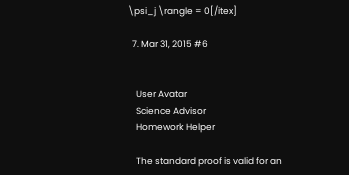\psi_j \rangle = 0[/itex]

  7. Mar 31, 2015 #6


    User Avatar
    Science Advisor
    Homework Helper

    The standard proof is valid for an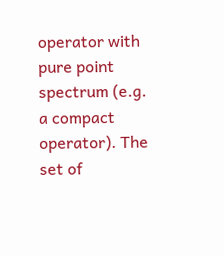operator with pure point spectrum (e.g. a compact operator). The set of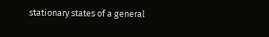stationary states of a general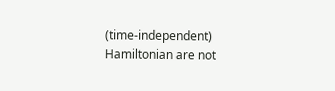(time-independent) Hamiltonian are not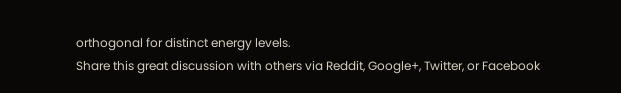orthogonal for distinct energy levels.
Share this great discussion with others via Reddit, Google+, Twitter, or Facebook